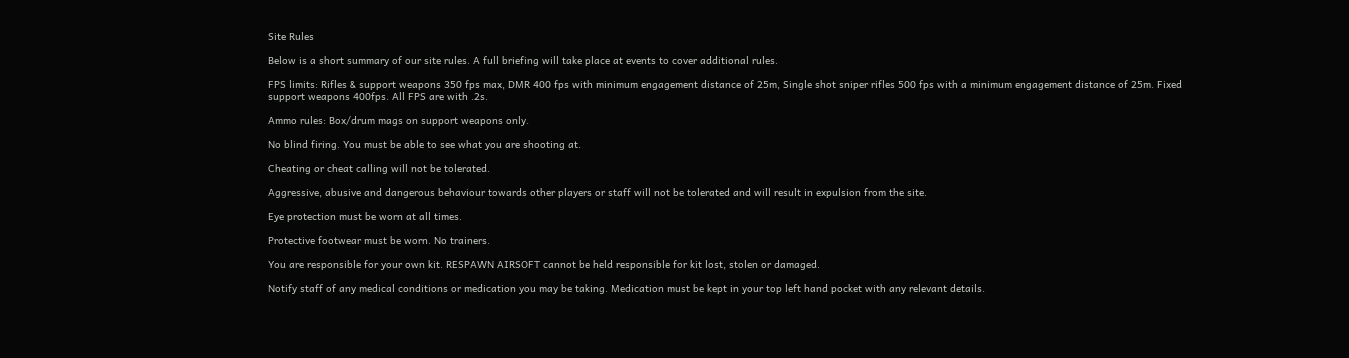Site Rules

Below is a short summary of our site rules. A full briefing will take place at events to cover additional rules.

FPS limits: Rifles & support weapons 350 fps max, DMR 400 fps with minimum engagement distance of 25m, Single shot sniper rifles 500 fps with a minimum engagement distance of 25m. Fixed support weapons 400fps. All FPS are with .2s.

Ammo rules: Box/drum mags on support weapons only.

No blind firing. You must be able to see what you are shooting at.

Cheating or cheat calling will not be tolerated.

Aggressive, abusive and dangerous behaviour towards other players or staff will not be tolerated and will result in expulsion from the site.

Eye protection must be worn at all times.

Protective footwear must be worn. No trainers.

You are responsible for your own kit. RESPAWN AIRSOFT cannot be held responsible for kit lost, stolen or damaged.

Notify staff of any medical conditions or medication you may be taking. Medication must be kept in your top left hand pocket with any relevant details.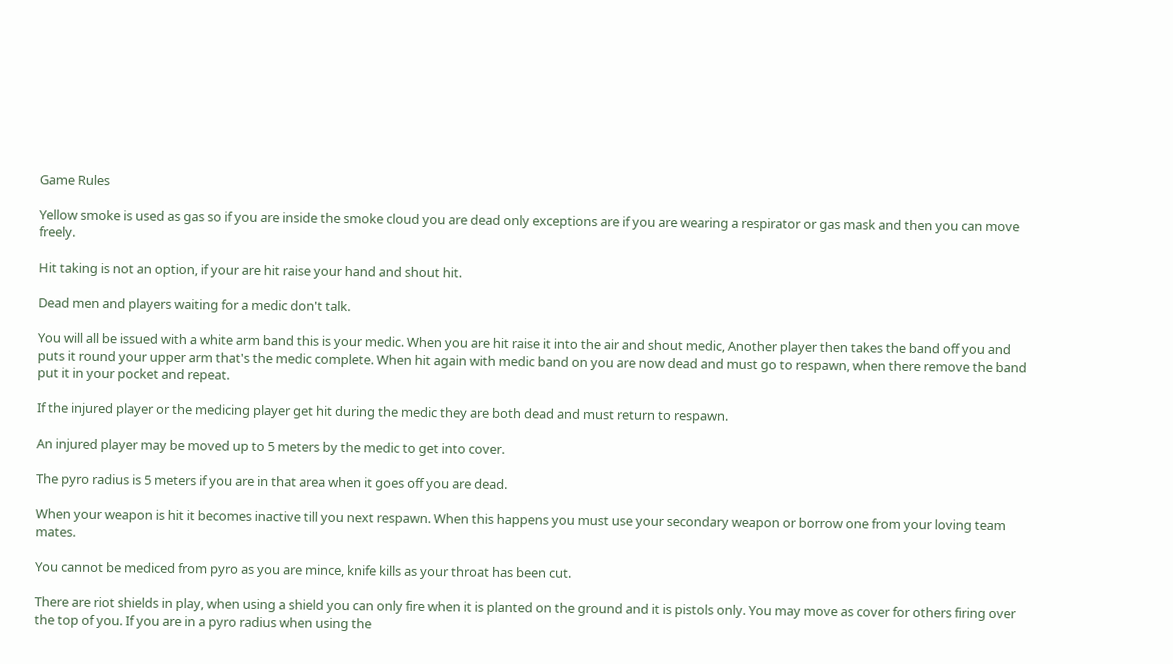Game Rules

Yellow smoke is used as gas so if you are inside the smoke cloud you are dead only exceptions are if you are wearing a respirator or gas mask and then you can move freely.

Hit taking is not an option, if your are hit raise your hand and shout hit.

Dead men and players waiting for a medic don't talk.

You will all be issued with a white arm band this is your medic. When you are hit raise it into the air and shout medic, Another player then takes the band off you and puts it round your upper arm that's the medic complete. When hit again with medic band on you are now dead and must go to respawn, when there remove the band put it in your pocket and repeat.

If the injured player or the medicing player get hit during the medic they are both dead and must return to respawn.

An injured player may be moved up to 5 meters by the medic to get into cover.

The pyro radius is 5 meters if you are in that area when it goes off you are dead.

When your weapon is hit it becomes inactive till you next respawn. When this happens you must use your secondary weapon or borrow one from your loving team mates.

You cannot be mediced from pyro as you are mince, knife kills as your throat has been cut.

There are riot shields in play, when using a shield you can only fire when it is planted on the ground and it is pistols only. You may move as cover for others firing over the top of you. If you are in a pyro radius when using the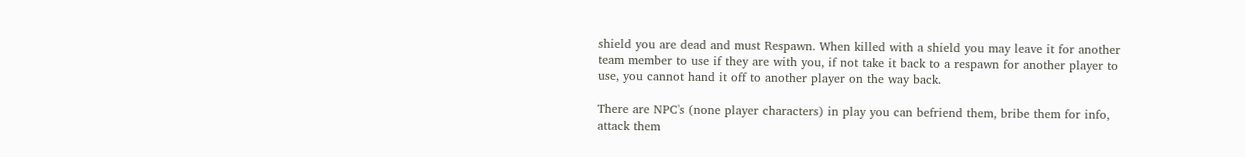shield you are dead and must Respawn. When killed with a shield you may leave it for another team member to use if they are with you, if not take it back to a respawn for another player to use, you cannot hand it off to another player on the way back.

There are NPC's (none player characters) in play you can befriend them, bribe them for info, attack them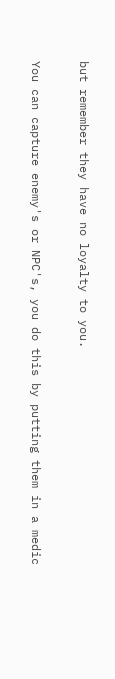but remember they have no loyalty to you.

You can capture enemy's or NPC's, you do this by putting them in a medic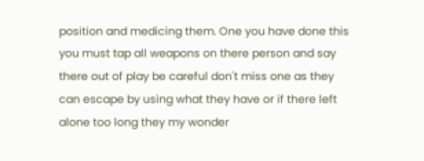position and medicing them. One you have done this you must tap all weapons on there person and say there out of play be careful don't miss one as they can escape by using what they have or if there left alone too long they my wonder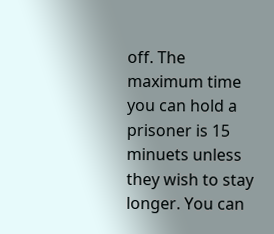off. The maximum time you can hold a prisoner is 15 minuets unless they wish to stay longer. You can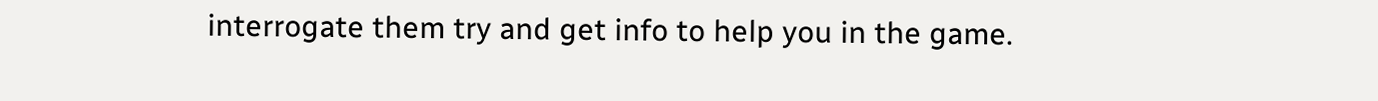interrogate them try and get info to help you in the game.